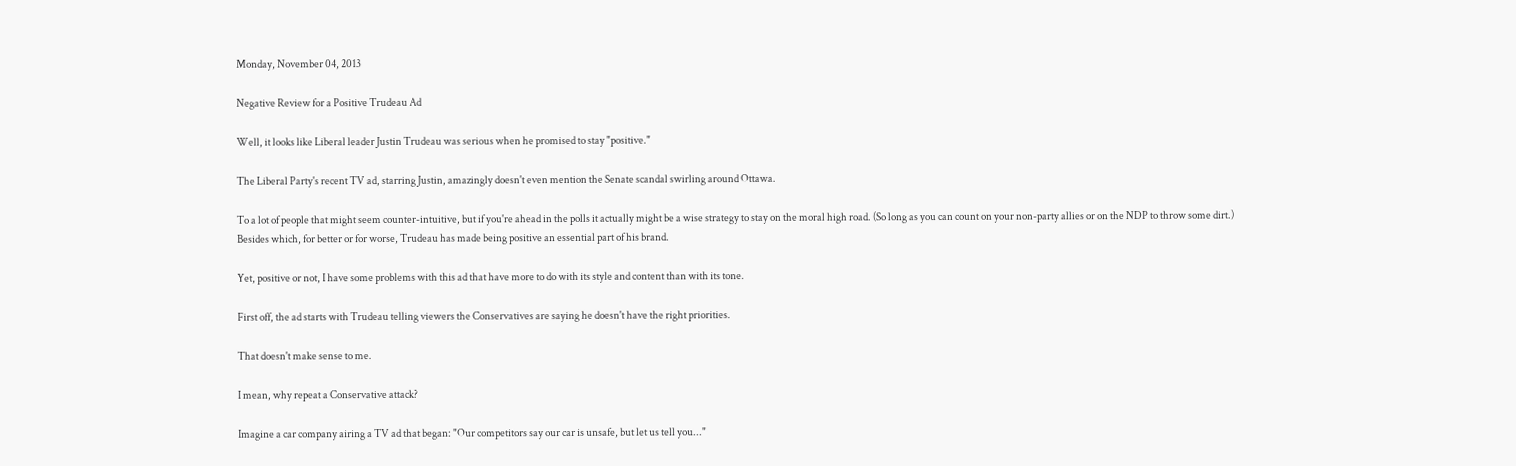Monday, November 04, 2013

Negative Review for a Positive Trudeau Ad

Well, it looks like Liberal leader Justin Trudeau was serious when he promised to stay "positive."

The Liberal Party's recent TV ad, starring Justin, amazingly doesn't even mention the Senate scandal swirling around Ottawa.

To a lot of people that might seem counter-intuitive, but if you're ahead in the polls it actually might be a wise strategy to stay on the moral high road. (So long as you can count on your non-party allies or on the NDP to throw some dirt.) Besides which, for better or for worse, Trudeau has made being positive an essential part of his brand.

Yet, positive or not, I have some problems with this ad that have more to do with its style and content than with its tone.

First off, the ad starts with Trudeau telling viewers the Conservatives are saying he doesn't have the right priorities.

That doesn't make sense to me.

I mean, why repeat a Conservative attack?

Imagine a car company airing a TV ad that began: "Our competitors say our car is unsafe, but let us tell you..."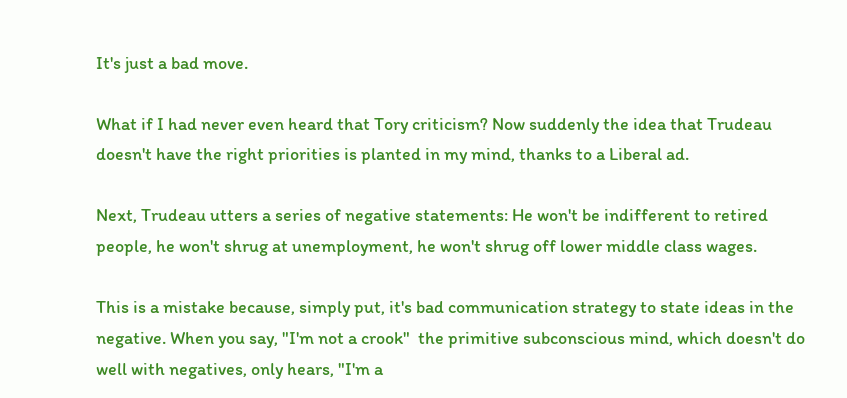It's just a bad move.

What if I had never even heard that Tory criticism? Now suddenly the idea that Trudeau doesn't have the right priorities is planted in my mind, thanks to a Liberal ad.

Next, Trudeau utters a series of negative statements: He won't be indifferent to retired people, he won't shrug at unemployment, he won't shrug off lower middle class wages.

This is a mistake because, simply put, it's bad communication strategy to state ideas in the negative. When you say, "I'm not a crook"  the primitive subconscious mind, which doesn't do well with negatives, only hears, "I'm a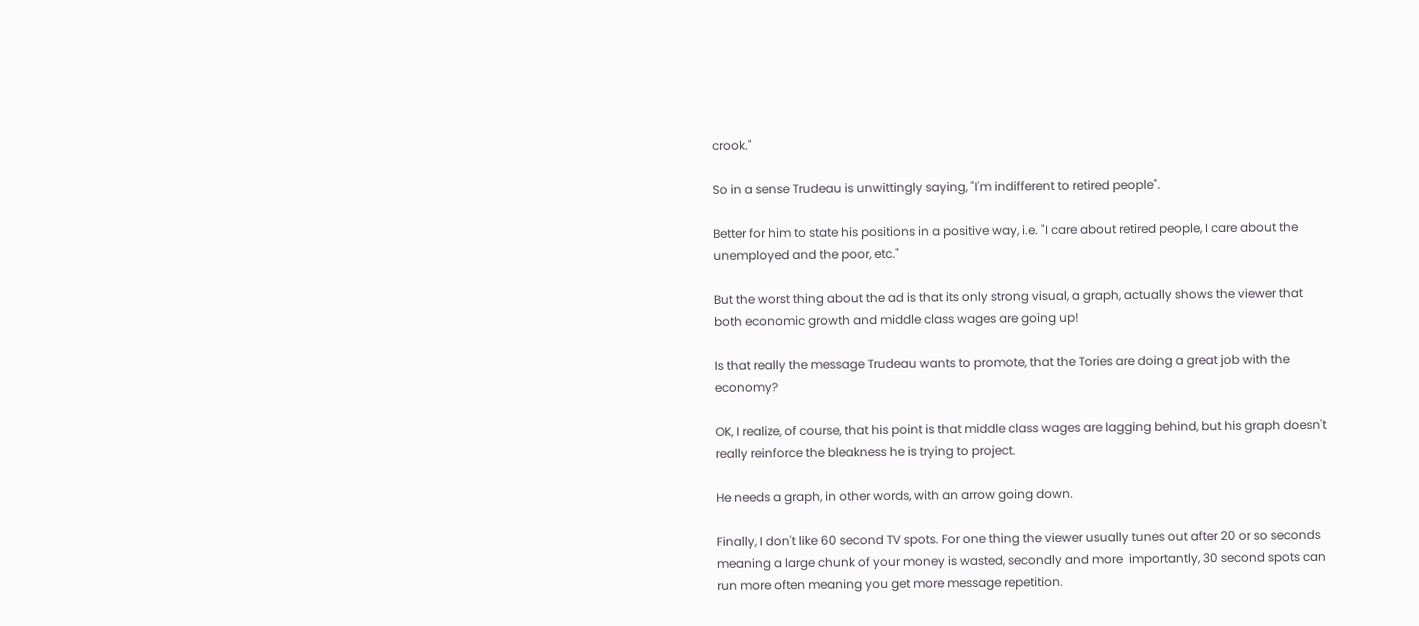crook."

So in a sense Trudeau is unwittingly saying, "I'm indifferent to retired people".

Better for him to state his positions in a positive way, i.e. "I care about retired people, I care about the unemployed and the poor, etc."

But the worst thing about the ad is that its only strong visual, a graph, actually shows the viewer that  both economic growth and middle class wages are going up!

Is that really the message Trudeau wants to promote, that the Tories are doing a great job with the economy?

OK, I realize, of course, that his point is that middle class wages are lagging behind, but his graph doesn't really reinforce the bleakness he is trying to project.

He needs a graph, in other words, with an arrow going down.

Finally, I don't like 60 second TV spots. For one thing the viewer usually tunes out after 20 or so seconds meaning a large chunk of your money is wasted, secondly and more  importantly, 30 second spots can run more often meaning you get more message repetition.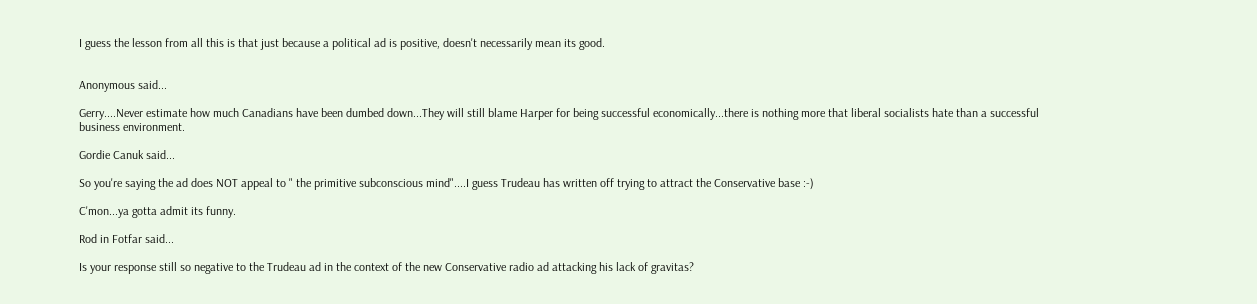I guess the lesson from all this is that just because a political ad is positive, doesn't necessarily mean its good.


Anonymous said...

Gerry....Never estimate how much Canadians have been dumbed down...They will still blame Harper for being successful economically...there is nothing more that liberal socialists hate than a successful business environment.

Gordie Canuk said...

So you're saying the ad does NOT appeal to " the primitive subconscious mind"....I guess Trudeau has written off trying to attract the Conservative base :-)

C'mon...ya gotta admit its funny.

Rod in Fotfar said...

Is your response still so negative to the Trudeau ad in the context of the new Conservative radio ad attacking his lack of gravitas?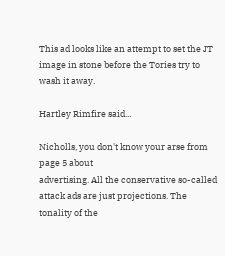This ad looks like an attempt to set the JT image in stone before the Tories try to wash it away.

Hartley Rimfire said...

Nicholls, you don't know your arse from page 5 about
advertising. All the conservative so-called attack ads are just projections. The tonality of the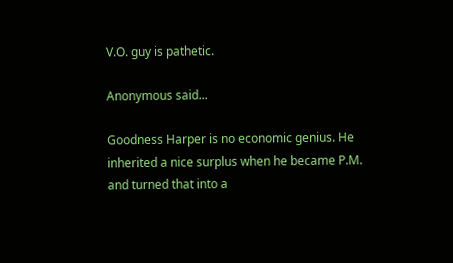V.O. guy is pathetic.

Anonymous said...

Goodness Harper is no economic genius. He inherited a nice surplus when he became P.M. and turned that into a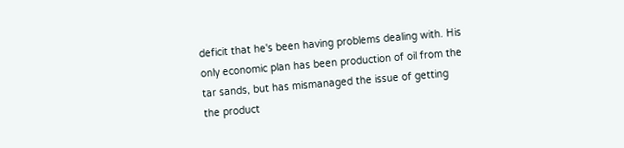deficit that he's been having problems dealing with. His only economic plan has been production of oil from the tar sands, but has mismanaged the issue of getting the product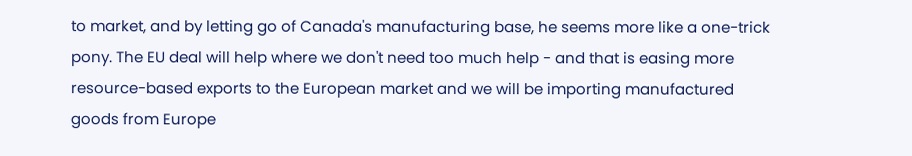to market, and by letting go of Canada's manufacturing base, he seems more like a one-trick pony. The EU deal will help where we don't need too much help - and that is easing more resource-based exports to the European market and we will be importing manufactured goods from Europe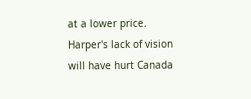at a lower price. Harper's lack of vision will have hurt Canada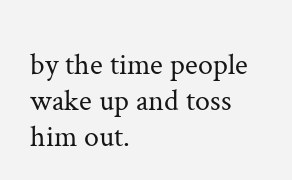by the time people wake up and toss him out.